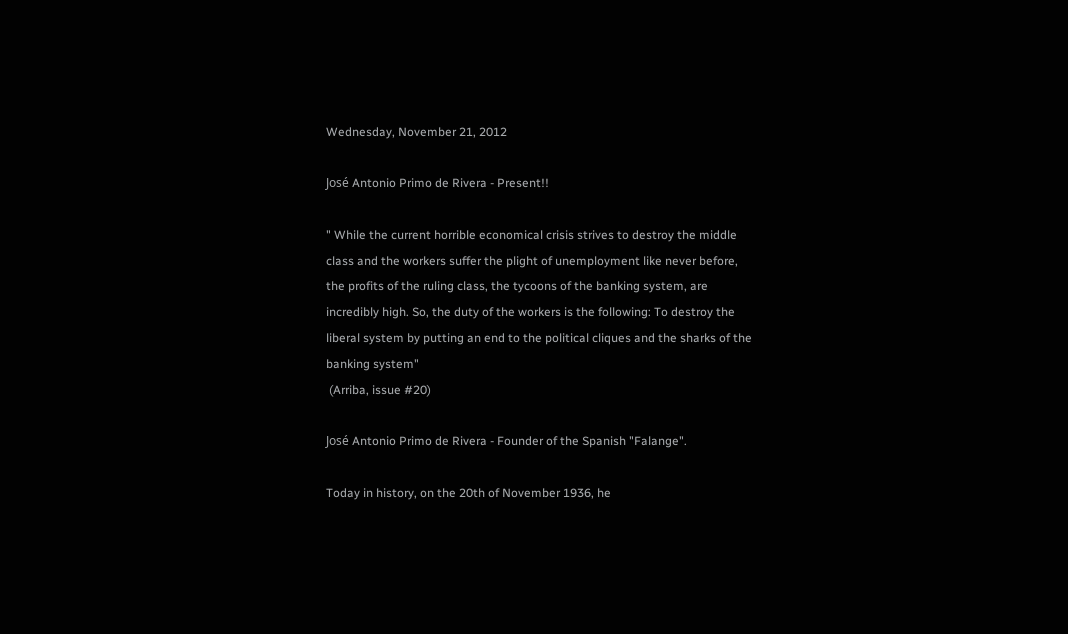Wednesday, November 21, 2012

José Antonio Primo de Rivera - Present!!

" While the current horrible economical crisis strives to destroy the middle class and the workers suffer the plight of unemployment like never before, the profits of the ruling class, the tycoons of the banking system, are incredibly high. So, the duty of the workers is the following: To destroy the liberal system by putting an end to the political cliques and the sharks of the banking system"
 (Arriba, issue #20)

José Antonio Primo de Rivera - Founder of the Spanish "Falange".

Today in history, on the 20th of November 1936, he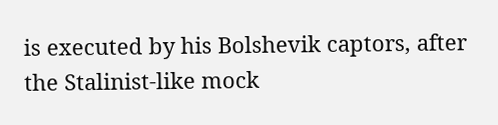is executed by his Bolshevik captors, after the Stalinist-like mock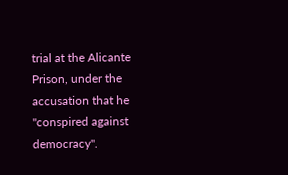trial at the Alicante Prison, under the accusation that he "conspired against democracy".